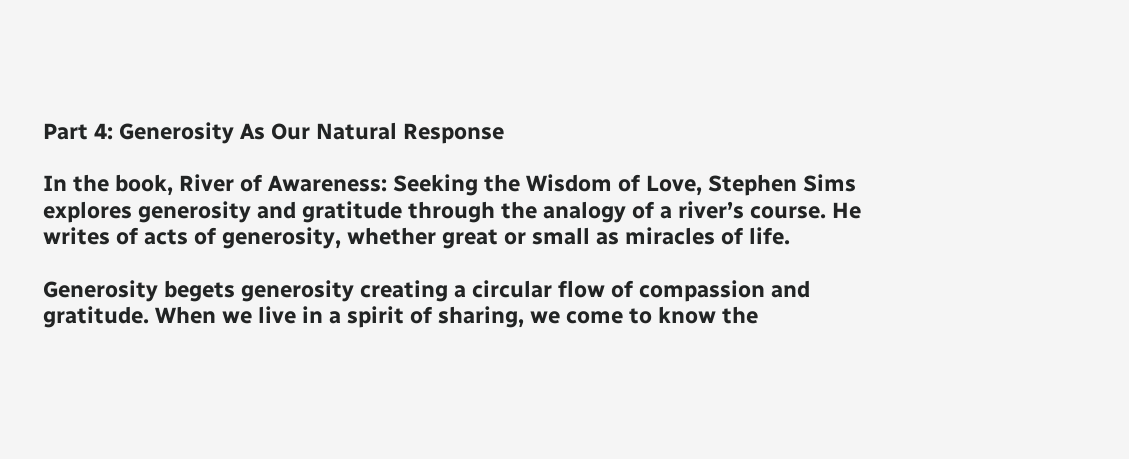Part 4: Generosity As Our Natural Response

In the book, River of Awareness: Seeking the Wisdom of Love, Stephen Sims explores generosity and gratitude through the analogy of a river’s course. He writes of acts of generosity, whether great or small as miracles of life.

Generosity begets generosity creating a circular flow of compassion and gratitude. When we live in a spirit of sharing, we come to know the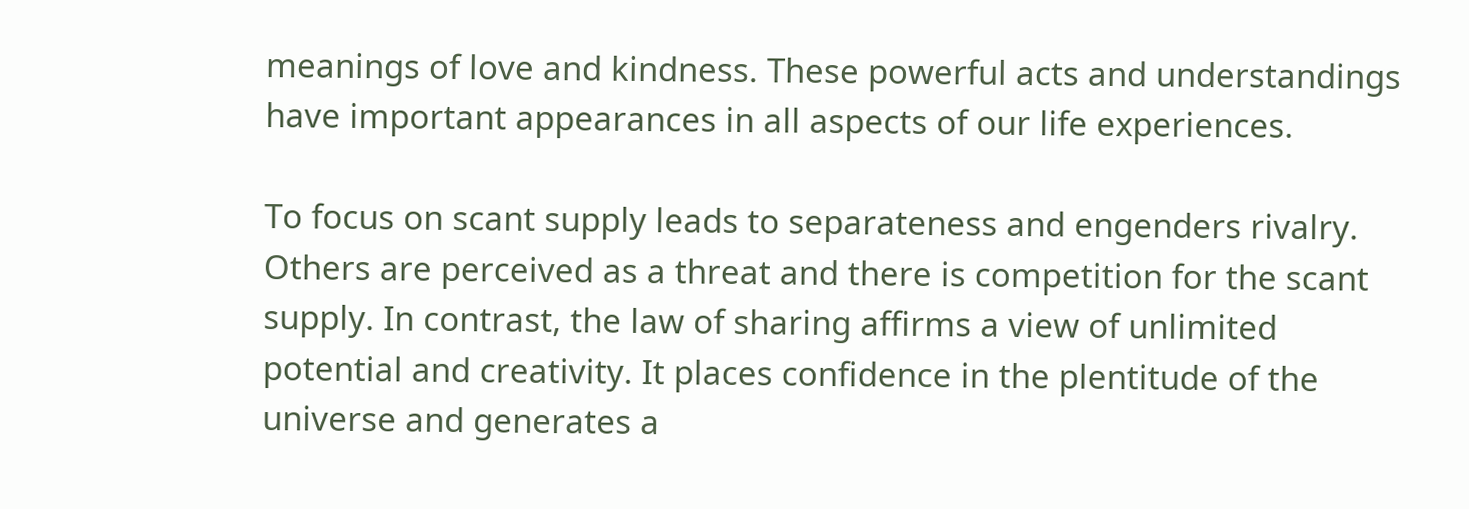meanings of love and kindness. These powerful acts and understandings have important appearances in all aspects of our life experiences.

To focus on scant supply leads to separateness and engenders rivalry. Others are perceived as a threat and there is competition for the scant supply. In contrast, the law of sharing affirms a view of unlimited potential and creativity. It places confidence in the plentitude of the universe and generates a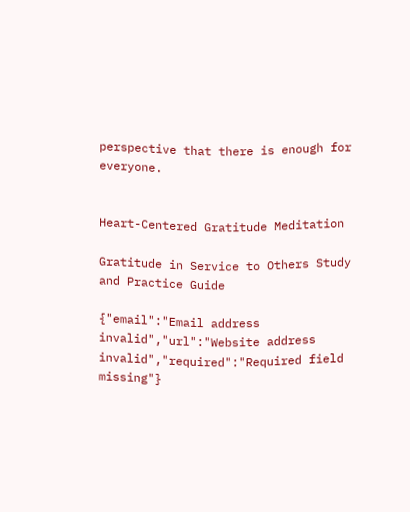perspective that there is enough for everyone.


Heart-Centered Gratitude Meditation

Gratitude in Service to Others Study and Practice Guide

{"email":"Email address invalid","url":"Website address invalid","required":"Required field missing"}